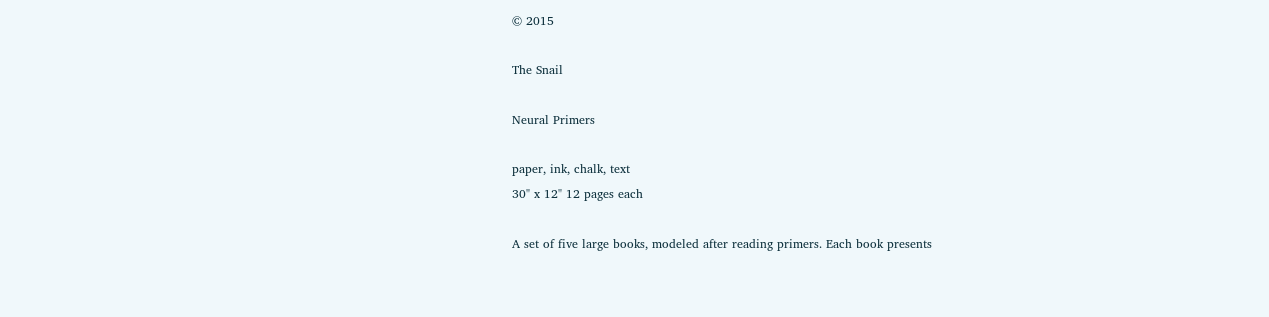© 2015

The Snail

Neural Primers

paper, ink, chalk, text
30" x 12" 12 pages each

A set of five large books, modeled after reading primers. Each book presents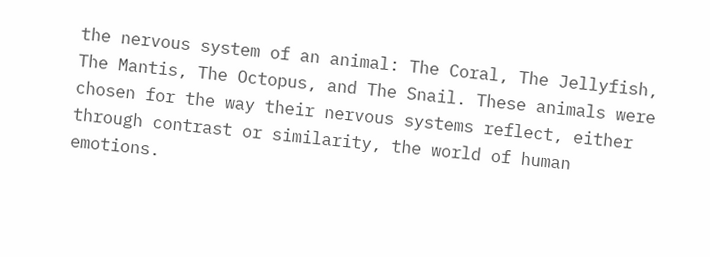the nervous system of an animal: The Coral, The Jellyfish, The Mantis, The Octopus, and The Snail. These animals were chosen for the way their nervous systems reflect, either through contrast or similarity, the world of human emotions.